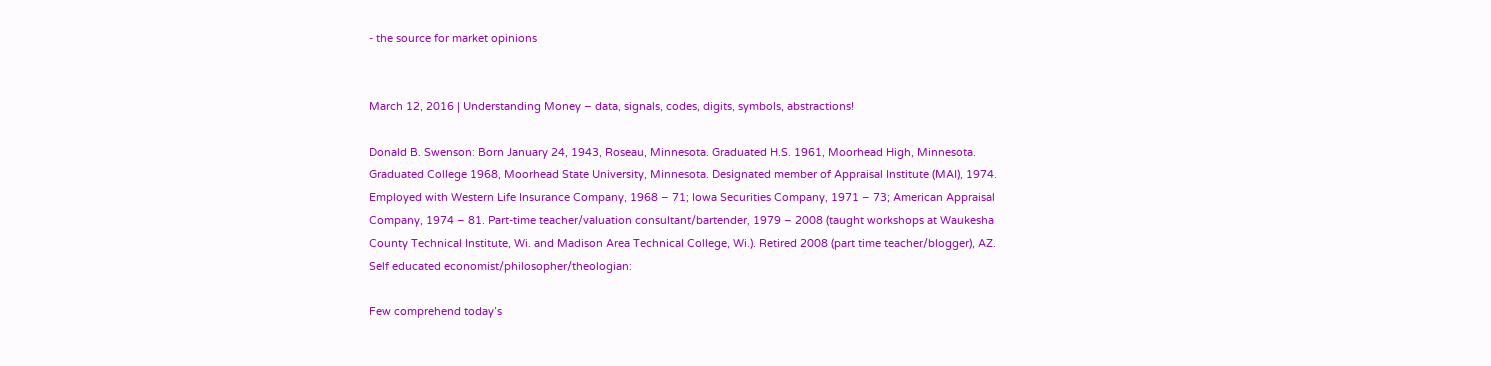- the source for market opinions


March 12, 2016 | Understanding Money – data, signals, codes, digits, symbols, abstractions!

Donald B. Swenson: Born January 24, 1943, Roseau, Minnesota. Graduated H.S. 1961, Moorhead High, Minnesota. Graduated College 1968, Moorhead State University, Minnesota. Designated member of Appraisal Institute (MAI), 1974. Employed with Western Life Insurance Company, 1968 – 71; Iowa Securities Company, 1971 – 73; American Appraisal Company, 1974 – 81. Part-time teacher/valuation consultant/bartender, 1979 – 2008 (taught workshops at Waukesha County Technical Institute, Wi. and Madison Area Technical College, Wi.). Retired 2008 (part time teacher/blogger), AZ. Self educated economist/philosopher/theologian:

Few comprehend today’s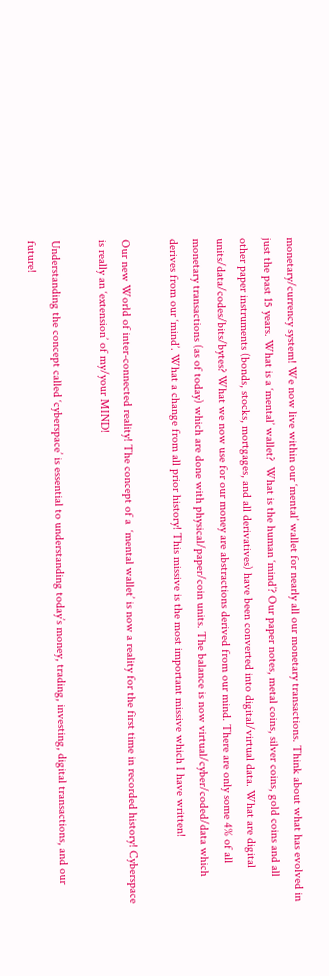monetary/currency system! We now live within our ‘mental’ wallet for nearly all our monetary transactions. Think about what has evolved in just the past 15 years. What is a ‘mental’ wallet?  What is the human ‘mind’? Our paper notes, metal coins, silver coins, gold coins and all other paper instruments (bonds, stocks, mortgages, and all derivatives) have been converted into digital/virtual data. What are digital units/data/codes/bits/bytes? What we now use for our money are abstractions derived from our mind. There are only some 4% of all monetary transactions (as of today) which are done with physical/paper/coin units. The balance is now virtual/cyber/coded/data which derives from our ‘mind’. What a change from all prior history! This missive is the most important missive which I have written!

Our new World of inter-connected reality! The concept of a  ‘mental wallet’ is now a reality for the first time in recorded history! Cyberspace is really an ‘extension’ of my/your MIND!

Understanding the concept called ‘cyberspace’ is essential to understanding today’s money, trading, investing, digital transactions, and our future!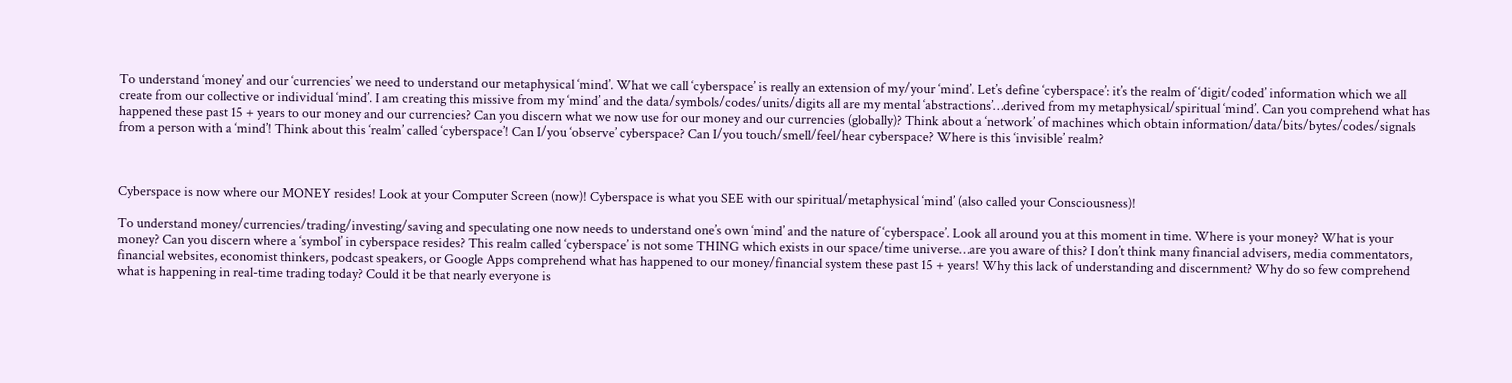To understand ‘money’ and our ‘currencies’ we need to understand our metaphysical ‘mind’. What we call ‘cyberspace’ is really an extension of my/your ‘mind’. Let’s define ‘cyberspace’: it’s the realm of ‘digit/coded’ information which we all create from our collective or individual ‘mind’. I am creating this missive from my ‘mind’ and the data/symbols/codes/units/digits all are my mental ‘abstractions’…derived from my metaphysical/spiritual ‘mind’. Can you comprehend what has happened these past 15 + years to our money and our currencies? Can you discern what we now use for our money and our currencies (globally)? Think about a ‘network’ of machines which obtain information/data/bits/bytes/codes/signals from a person with a ‘mind’! Think about this ‘realm’ called ‘cyberspace’! Can I/you ‘observe’ cyberspace? Can I/you touch/smell/feel/hear cyberspace? Where is this ‘invisible’ realm?



Cyberspace is now where our MONEY resides! Look at your Computer Screen (now)! Cyberspace is what you SEE with our spiritual/metaphysical ‘mind’ (also called your Consciousness)!

To understand money/currencies/trading/investing/saving and speculating one now needs to understand one’s own ‘mind’ and the nature of ‘cyberspace’. Look all around you at this moment in time. Where is your money? What is your money? Can you discern where a ‘symbol’ in cyberspace resides? This realm called ‘cyberspace’ is not some THING which exists in our space/time universe…are you aware of this? I don’t think many financial advisers, media commentators, financial websites, economist thinkers, podcast speakers, or Google Apps comprehend what has happened to our money/financial system these past 15 + years! Why this lack of understanding and discernment? Why do so few comprehend what is happening in real-time trading today? Could it be that nearly everyone is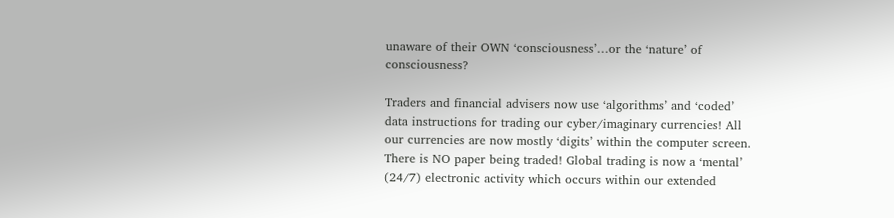unaware of their OWN ‘consciousness’…or the ‘nature’ of consciousness?

Traders and financial advisers now use ‘algorithms’ and ‘coded’ data instructions for trading our cyber/imaginary currencies! All our currencies are now mostly ‘digits’ within the computer screen. There is NO paper being traded! Global trading is now a ‘mental’ (24/7) electronic activity which occurs within our extended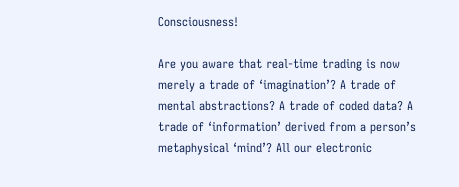Consciousness!

Are you aware that real-time trading is now merely a trade of ‘imagination’? A trade of mental abstractions? A trade of coded data? A trade of ‘information’ derived from a person’s metaphysical ‘mind’? All our electronic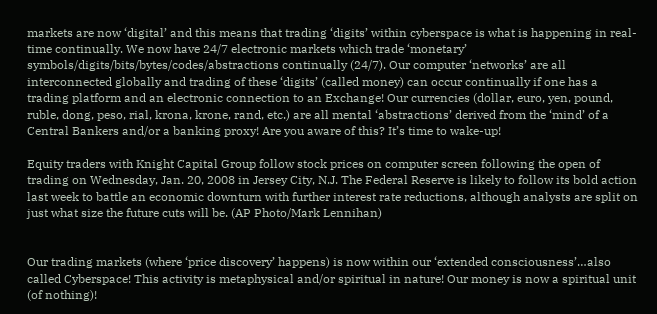markets are now ‘digital’ and this means that trading ‘digits’ within cyberspace is what is happening in real-time continually. We now have 24/7 electronic markets which trade ‘monetary’ symbols/digits/bits/bytes/codes/abstractions continually (24/7). Our computer ‘networks’ are all interconnected globally and trading of these ‘digits’ (called money) can occur continually if one has a trading platform and an electronic connection to an Exchange! Our currencies (dollar, euro, yen, pound, ruble, dong, peso, rial, krona, krone, rand, etc.) are all mental ‘abstractions’ derived from the ‘mind’ of a Central Bankers and/or a banking proxy! Are you aware of this? It’s time to wake-up!

Equity traders with Knight Capital Group follow stock prices on computer screen following the open of trading on Wednesday, Jan. 20, 2008 in Jersey City, N.J. The Federal Reserve is likely to follow its bold action last week to battle an economic downturn with further interest rate reductions, although analysts are split on just what size the future cuts will be. (AP Photo/Mark Lennihan)


Our trading markets (where ‘price discovery’ happens) is now within our ‘extended consciousness’…also called Cyberspace! This activity is metaphysical and/or spiritual in nature! Our money is now a spiritual unit (of nothing)!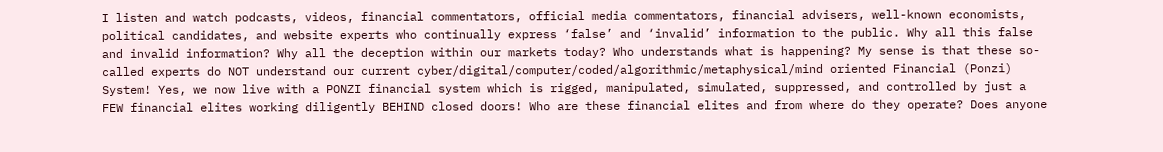I listen and watch podcasts, videos, financial commentators, official media commentators, financial advisers, well-known economists, political candidates, and website experts who continually express ‘false’ and ‘invalid’ information to the public. Why all this false and invalid information? Why all the deception within our markets today? Who understands what is happening? My sense is that these so-called experts do NOT understand our current cyber/digital/computer/coded/algorithmic/metaphysical/mind oriented Financial (Ponzi) System! Yes, we now live with a PONZI financial system which is rigged, manipulated, simulated, suppressed, and controlled by just a FEW financial elites working diligently BEHIND closed doors! Who are these financial elites and from where do they operate? Does anyone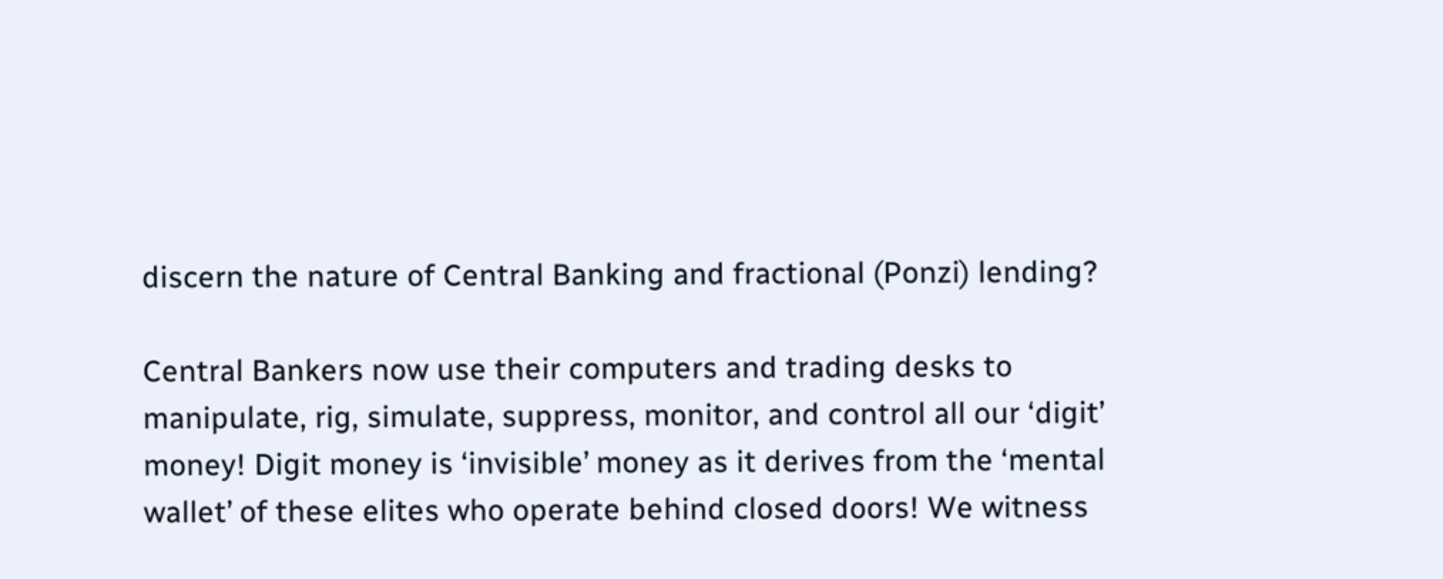discern the nature of Central Banking and fractional (Ponzi) lending?

Central Bankers now use their computers and trading desks to manipulate, rig, simulate, suppress, monitor, and control all our ‘digit’ money! Digit money is ‘invisible’ money as it derives from the ‘mental wallet’ of these elites who operate behind closed doors! We witness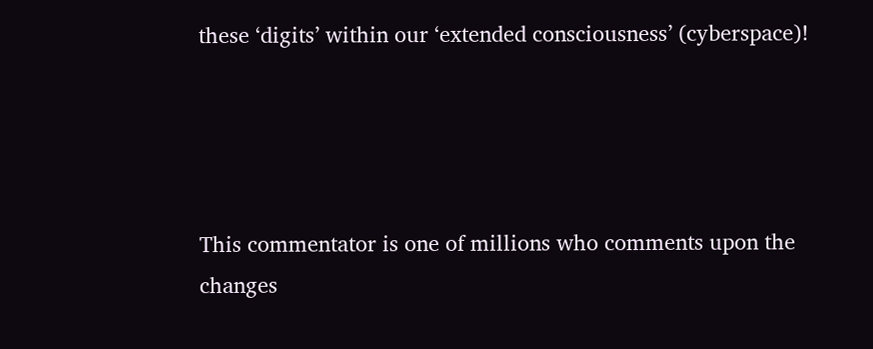these ‘digits’ within our ‘extended consciousness’ (cyberspace)!




This commentator is one of millions who comments upon the changes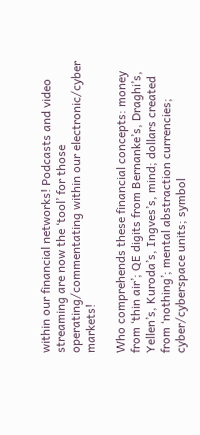within our financial networks! Podcasts and video streaming are now the ‘tool’ for those operating/commentating within our electronic/cyber markets!

Who comprehends these financial concepts: money from ‘thin air’; QE digits from Bernanke’s, Draghi’s, Yellen’s, Kuroda’s, Ingves’s, mind; dollars created from ‘nothing’; mental abstraction currencies; cyber/cyberspace units; symbol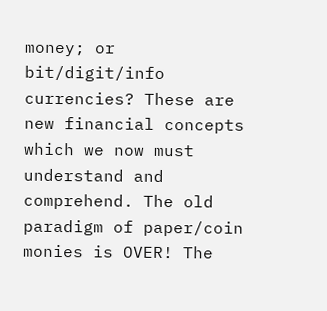money; or bit/digit/info currencies? These are new financial concepts which we now must understand and comprehend. The old paradigm of paper/coin monies is OVER! The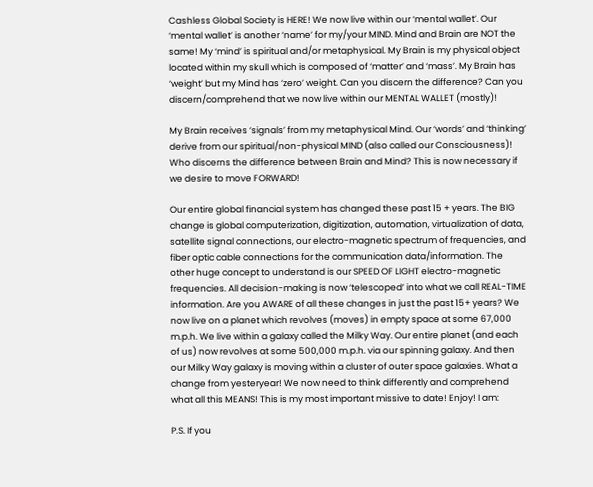Cashless Global Society is HERE! We now live within our ‘mental wallet’. Our ‘mental wallet’ is another ‘name’ for my/your MIND. Mind and Brain are NOT the same! My ‘mind’ is spiritual and/or metaphysical. My Brain is my physical object located within my skull which is composed of ‘matter’ and ‘mass’. My Brain has ‘weight’ but my Mind has ‘zero’ weight. Can you discern the difference? Can you discern/comprehend that we now live within our MENTAL WALLET (mostly)!

My Brain receives ‘signals’ from my metaphysical Mind. Our ‘words’ and ‘thinking’ derive from our spiritual/non-physical MIND (also called our Consciousness)! Who discerns the difference between Brain and Mind? This is now necessary if we desire to move FORWARD!

Our entire global financial system has changed these past 15 + years. The BIG change is global computerization, digitization, automation, virtualization of data, satellite signal connections, our electro-magnetic spectrum of frequencies, and fiber optic cable connections for the communication data/information. The other huge concept to understand is our SPEED OF LIGHT electro-magnetic frequencies. All decision-making is now ‘telescoped’ into what we call REAL-TIME information. Are you AWARE of all these changes in just the past 15+ years? We now live on a planet which revolves (moves) in empty space at some 67,000 m.p.h. We live within a galaxy called the Milky Way. Our entire planet (and each of us) now revolves at some 500,000 m.p.h. via our spinning galaxy. And then our Milky Way galaxy is moving within a cluster of outer space galaxies. What a change from yesteryear! We now need to think differently and comprehend what all this MEANS! This is my most important missive to date! Enjoy! I am:

P.S. If you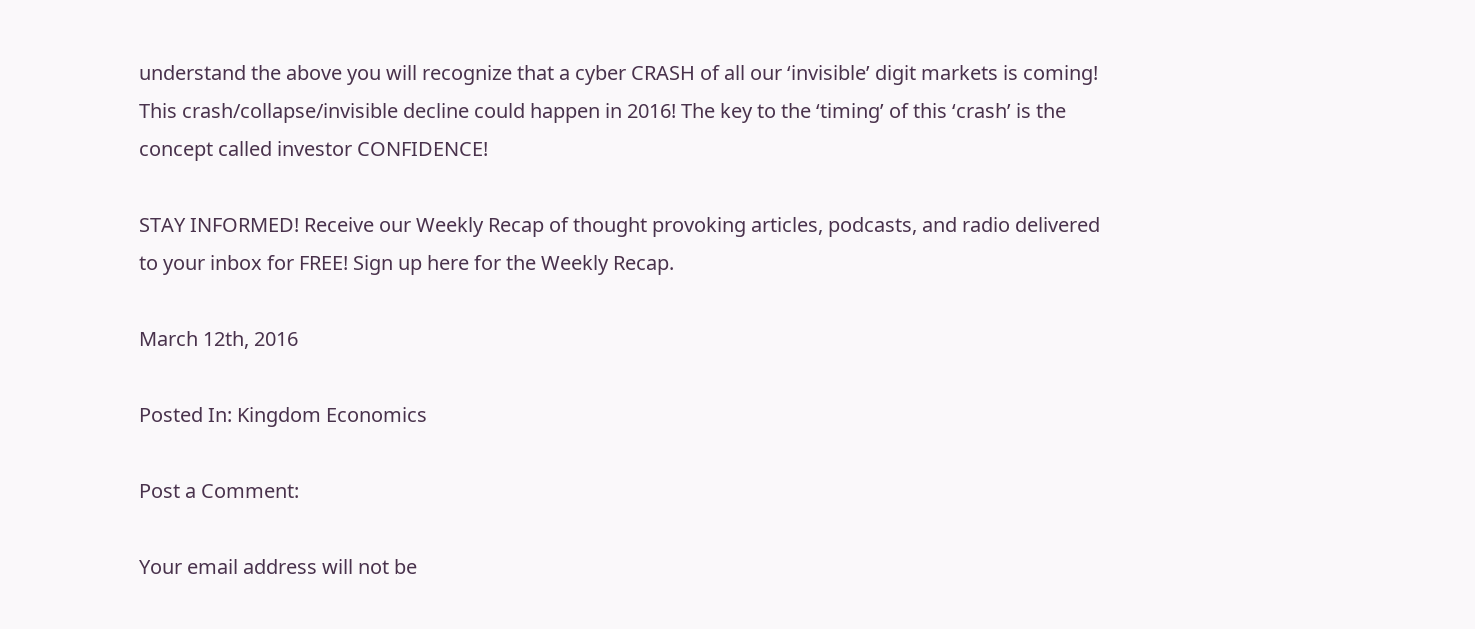understand the above you will recognize that a cyber CRASH of all our ‘invisible’ digit markets is coming! This crash/collapse/invisible decline could happen in 2016! The key to the ‘timing’ of this ‘crash’ is the concept called investor CONFIDENCE!

STAY INFORMED! Receive our Weekly Recap of thought provoking articles, podcasts, and radio delivered to your inbox for FREE! Sign up here for the Weekly Recap.

March 12th, 2016

Posted In: Kingdom Economics

Post a Comment:

Your email address will not be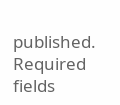published. Required fields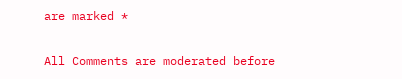are marked *

All Comments are moderated before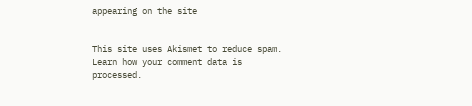appearing on the site


This site uses Akismet to reduce spam. Learn how your comment data is processed.